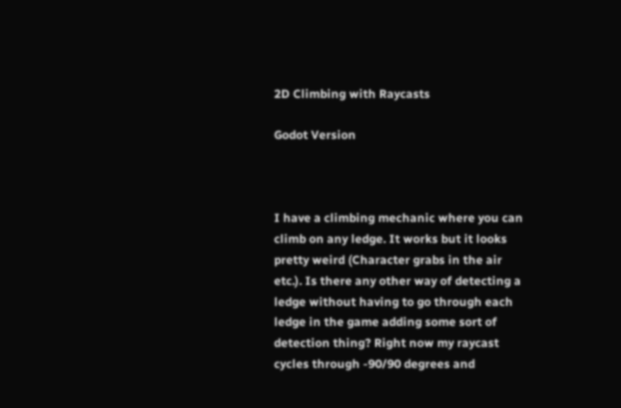2D Climbing with Raycasts

Godot Version



I have a climbing mechanic where you can climb on any ledge. It works but it looks pretty weird (Character grabs in the air etc.). Is there any other way of detecting a ledge without having to go through each ledge in the game adding some sort of detection thing? Right now my raycast cycles through -90/90 degrees and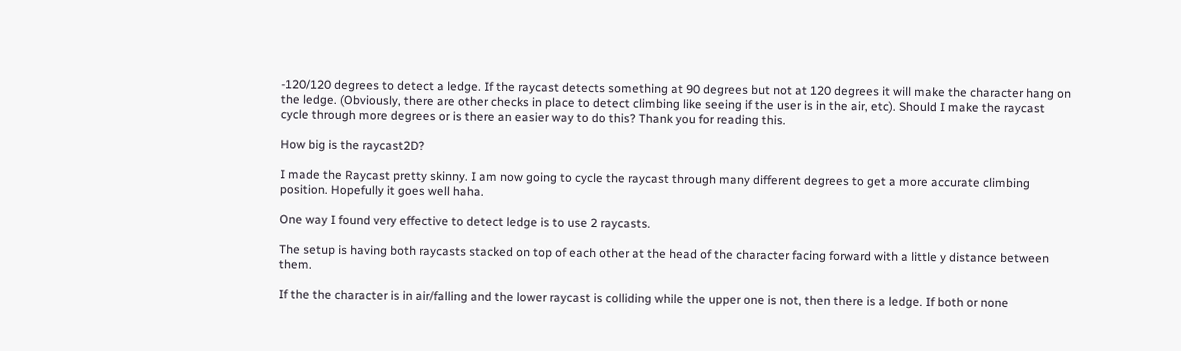-120/120 degrees to detect a ledge. If the raycast detects something at 90 degrees but not at 120 degrees it will make the character hang on the ledge. (Obviously, there are other checks in place to detect climbing like seeing if the user is in the air, etc). Should I make the raycast cycle through more degrees or is there an easier way to do this? Thank you for reading this.

How big is the raycast2D?

I made the Raycast pretty skinny. I am now going to cycle the raycast through many different degrees to get a more accurate climbing position. Hopefully it goes well haha.

One way I found very effective to detect ledge is to use 2 raycasts.

The setup is having both raycasts stacked on top of each other at the head of the character facing forward with a little y distance between them.

If the the character is in air/falling and the lower raycast is colliding while the upper one is not, then there is a ledge. If both or none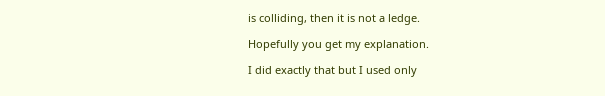is colliding, then it is not a ledge.

Hopefully you get my explanation.

I did exactly that but I used only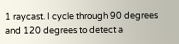1 raycast. I cycle through 90 degrees and 120 degrees to detect a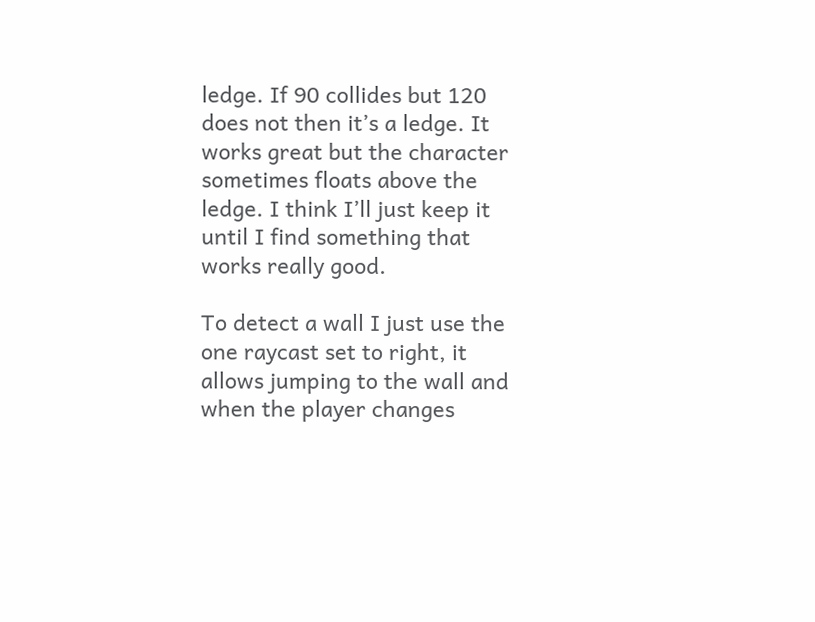ledge. If 90 collides but 120 does not then it’s a ledge. It works great but the character sometimes floats above the ledge. I think I’ll just keep it until I find something that works really good.

To detect a wall I just use the one raycast set to right, it allows jumping to the wall and when the player changes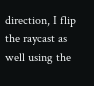direction, I flip the raycast as well using the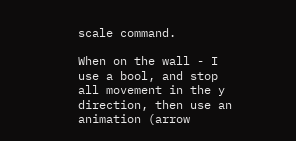scale command.

When on the wall - I use a bool, and stop all movement in the y direction, then use an animation (arrow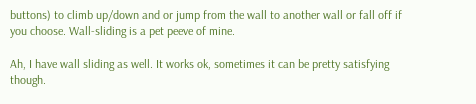buttons) to climb up/down and or jump from the wall to another wall or fall off if you choose. Wall-sliding is a pet peeve of mine.

Ah, I have wall sliding as well. It works ok, sometimes it can be pretty satisfying though.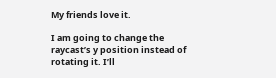My friends love it.

I am going to change the raycast’s y position instead of rotating it. I’ll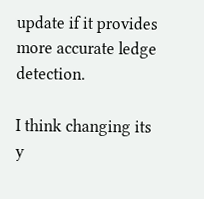update if it provides more accurate ledge detection.

I think changing its y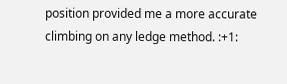position provided me a more accurate climbing on any ledge method. :+1: